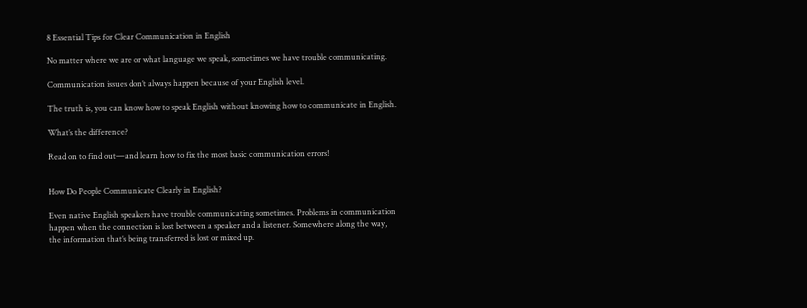8 Essential Tips for Clear Communication in English

No matter where we are or what language we speak, sometimes we have trouble communicating.

Communication issues don’t always happen because of your English level.

The truth is, you can know how to speak English without knowing how to communicate in English.

What’s the difference?

Read on to find out—and learn how to fix the most basic communication errors!


How Do People Communicate Clearly in English?

Even native English speakers have trouble communicating sometimes. Problems in communication happen when the connection is lost between a speaker and a listener. Somewhere along the way, the information that’s being transferred is lost or mixed up.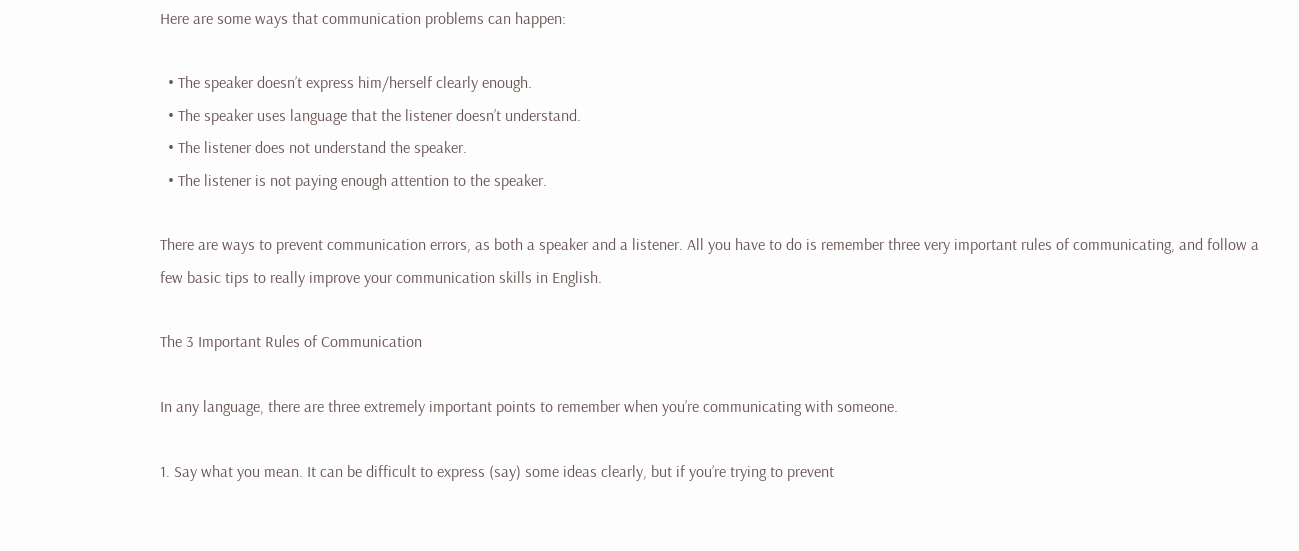Here are some ways that communication problems can happen:

  • The speaker doesn’t express him/herself clearly enough.
  • The speaker uses language that the listener doesn’t understand.
  • The listener does not understand the speaker.
  • The listener is not paying enough attention to the speaker.

There are ways to prevent communication errors, as both a speaker and a listener. All you have to do is remember three very important rules of communicating, and follow a few basic tips to really improve your communication skills in English.

The 3 Important Rules of Communication

In any language, there are three extremely important points to remember when you’re communicating with someone.

1. Say what you mean. It can be difficult to express (say) some ideas clearly, but if you’re trying to prevent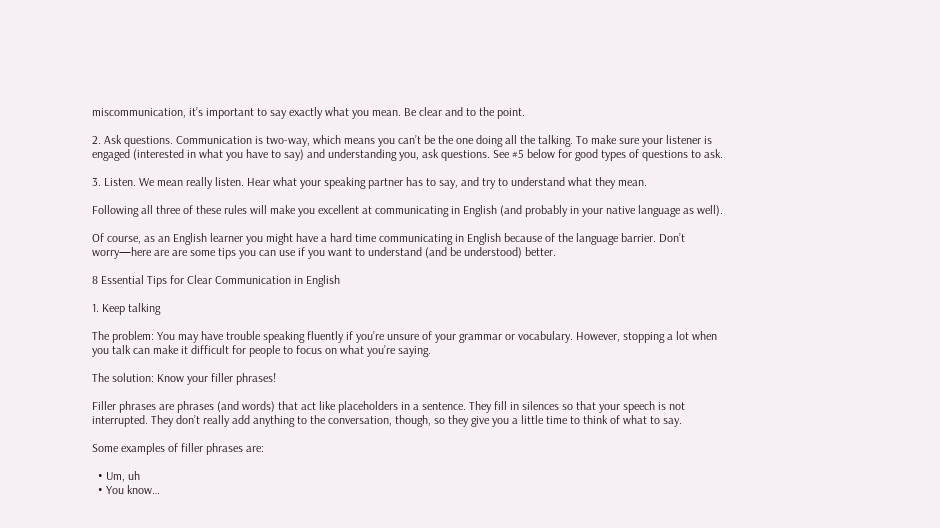miscommunication, it’s important to say exactly what you mean. Be clear and to the point.

2. Ask questions. Communication is two-way, which means you can’t be the one doing all the talking. To make sure your listener is engaged (interested in what you have to say) and understanding you, ask questions. See #5 below for good types of questions to ask.

3. Listen. We mean really listen. Hear what your speaking partner has to say, and try to understand what they mean.

Following all three of these rules will make you excellent at communicating in English (and probably in your native language as well).

Of course, as an English learner you might have a hard time communicating in English because of the language barrier. Don’t worry—here are are some tips you can use if you want to understand (and be understood) better.

8 Essential Tips for Clear Communication in English

1. Keep talking

The problem: You may have trouble speaking fluently if you’re unsure of your grammar or vocabulary. However, stopping a lot when you talk can make it difficult for people to focus on what you’re saying.

The solution: Know your filler phrases!

Filler phrases are phrases (and words) that act like placeholders in a sentence. They fill in silences so that your speech is not interrupted. They don’t really add anything to the conversation, though, so they give you a little time to think of what to say.

Some examples of filler phrases are:

  • Um, uh
  • You know…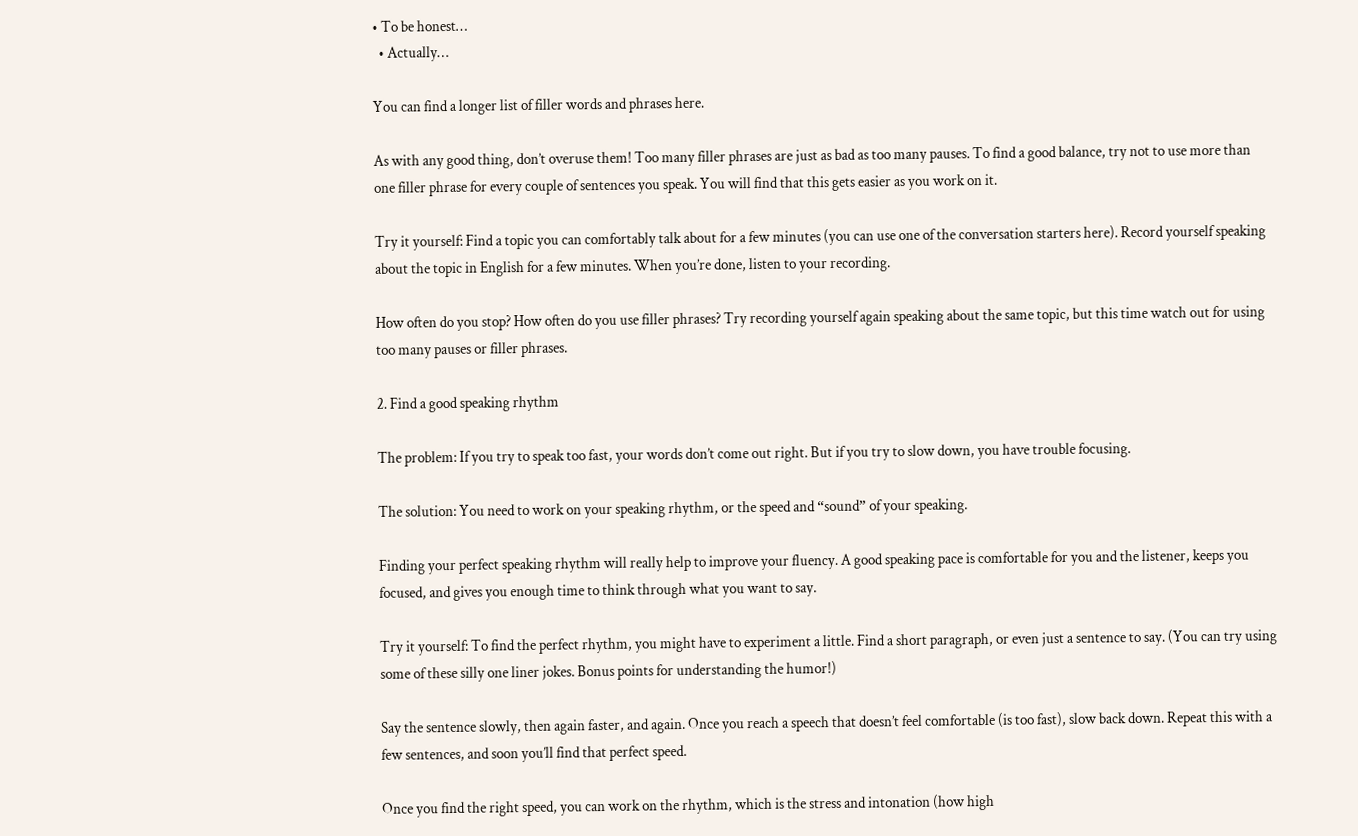• To be honest…
  • Actually…

You can find a longer list of filler words and phrases here.

As with any good thing, don’t overuse them! Too many filler phrases are just as bad as too many pauses. To find a good balance, try not to use more than one filler phrase for every couple of sentences you speak. You will find that this gets easier as you work on it.

Try it yourself: Find a topic you can comfortably talk about for a few minutes (you can use one of the conversation starters here). Record yourself speaking about the topic in English for a few minutes. When you’re done, listen to your recording.

How often do you stop? How often do you use filler phrases? Try recording yourself again speaking about the same topic, but this time watch out for using too many pauses or filler phrases.

2. Find a good speaking rhythm

The problem: If you try to speak too fast, your words don’t come out right. But if you try to slow down, you have trouble focusing.

The solution: You need to work on your speaking rhythm, or the speed and “sound” of your speaking.

Finding your perfect speaking rhythm will really help to improve your fluency. A good speaking pace is comfortable for you and the listener, keeps you focused, and gives you enough time to think through what you want to say.

Try it yourself: To find the perfect rhythm, you might have to experiment a little. Find a short paragraph, or even just a sentence to say. (You can try using some of these silly one liner jokes. Bonus points for understanding the humor!)

Say the sentence slowly, then again faster, and again. Once you reach a speech that doesn’t feel comfortable (is too fast), slow back down. Repeat this with a few sentences, and soon you’ll find that perfect speed.

Once you find the right speed, you can work on the rhythm, which is the stress and intonation (how high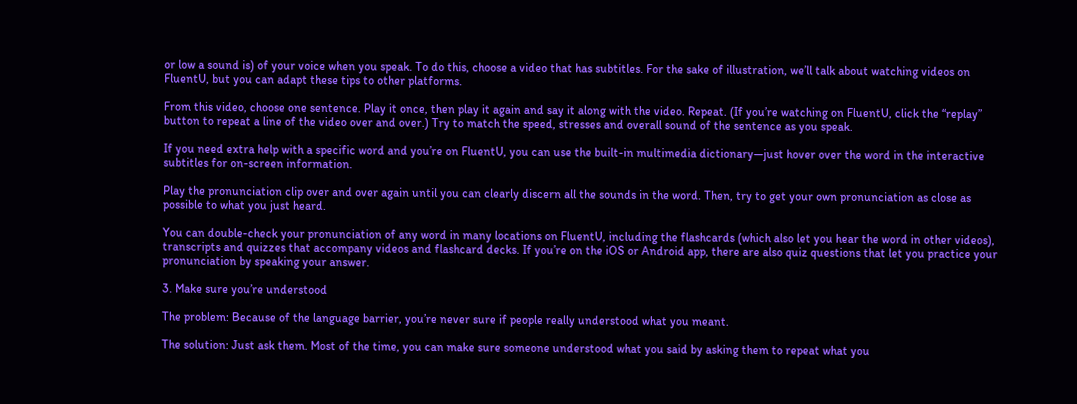or low a sound is) of your voice when you speak. To do this, choose a video that has subtitles. For the sake of illustration, we’ll talk about watching videos on FluentU, but you can adapt these tips to other platforms.

From this video, choose one sentence. Play it once, then play it again and say it along with the video. Repeat. (If you’re watching on FluentU, click the “replay” button to repeat a line of the video over and over.) Try to match the speed, stresses and overall sound of the sentence as you speak.

If you need extra help with a specific word and you’re on FluentU, you can use the built-in multimedia dictionary—just hover over the word in the interactive subtitles for on-screen information.

Play the pronunciation clip over and over again until you can clearly discern all the sounds in the word. Then, try to get your own pronunciation as close as possible to what you just heard.

You can double-check your pronunciation of any word in many locations on FluentU, including the flashcards (which also let you hear the word in other videos), transcripts and quizzes that accompany videos and flashcard decks. If you’re on the iOS or Android app, there are also quiz questions that let you practice your pronunciation by speaking your answer.

3. Make sure you’re understood

The problem: Because of the language barrier, you’re never sure if people really understood what you meant.

The solution: Just ask them. Most of the time, you can make sure someone understood what you said by asking them to repeat what you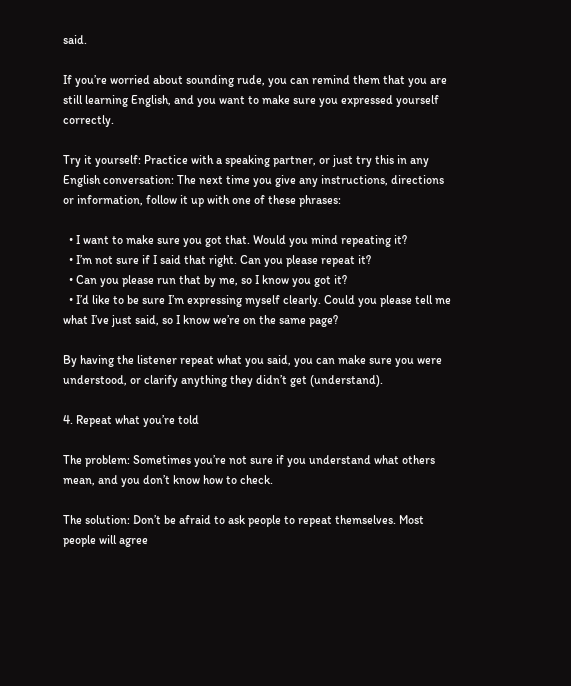said.

If you’re worried about sounding rude, you can remind them that you are still learning English, and you want to make sure you expressed yourself correctly.

Try it yourself: Practice with a speaking partner, or just try this in any English conversation: The next time you give any instructions, directions or information, follow it up with one of these phrases:

  • I want to make sure you got that. Would you mind repeating it?
  • I’m not sure if I said that right. Can you please repeat it?
  • Can you please run that by me, so I know you got it?
  • I’d like to be sure I’m expressing myself clearly. Could you please tell me what I’ve just said, so I know we’re on the same page?

By having the listener repeat what you said, you can make sure you were understood, or clarify anything they didn’t get (understand).

4. Repeat what you’re told

The problem: Sometimes you’re not sure if you understand what others mean, and you don’t know how to check.

The solution: Don’t be afraid to ask people to repeat themselves. Most people will agree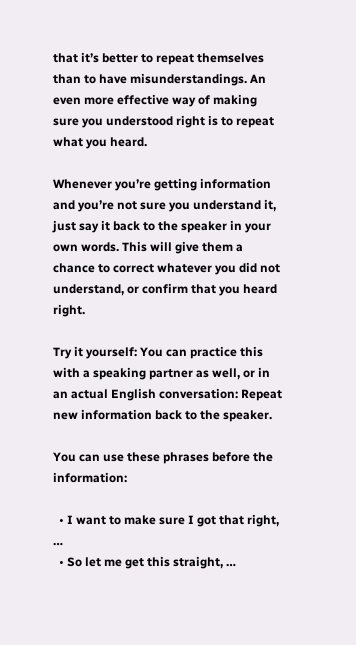that it’s better to repeat themselves than to have misunderstandings. An even more effective way of making sure you understood right is to repeat what you heard.

Whenever you’re getting information and you’re not sure you understand it, just say it back to the speaker in your own words. This will give them a chance to correct whatever you did not understand, or confirm that you heard right.

Try it yourself: You can practice this with a speaking partner as well, or in an actual English conversation: Repeat new information back to the speaker.

You can use these phrases before the information:

  • I want to make sure I got that right, …
  • So let me get this straight, …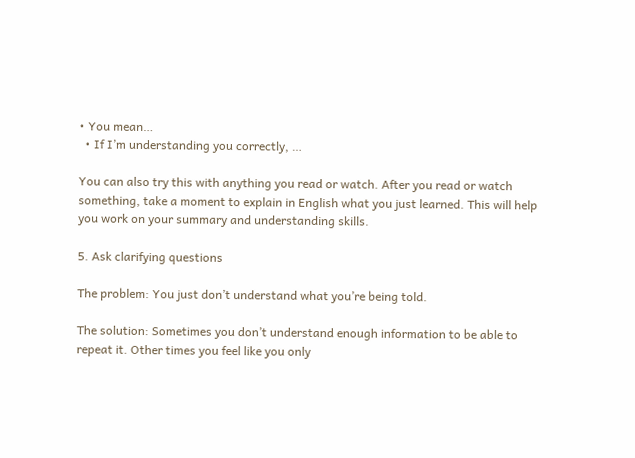• You mean…
  • If I’m understanding you correctly, …

You can also try this with anything you read or watch. After you read or watch something, take a moment to explain in English what you just learned. This will help you work on your summary and understanding skills.

5. Ask clarifying questions

The problem: You just don’t understand what you’re being told.

The solution: Sometimes you don’t understand enough information to be able to repeat it. Other times you feel like you only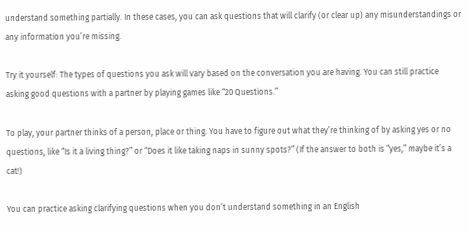understand something partially. In these cases, you can ask questions that will clarify (or clear up) any misunderstandings or any information you’re missing.

Try it yourself: The types of questions you ask will vary based on the conversation you are having. You can still practice asking good questions with a partner by playing games like “20 Questions.”

To play, your partner thinks of a person, place or thing. You have to figure out what they’re thinking of by asking yes or no questions, like “Is it a living thing?” or “Does it like taking naps in sunny spots?” (If the answer to both is “yes,” maybe it’s a cat!)

You can practice asking clarifying questions when you don’t understand something in an English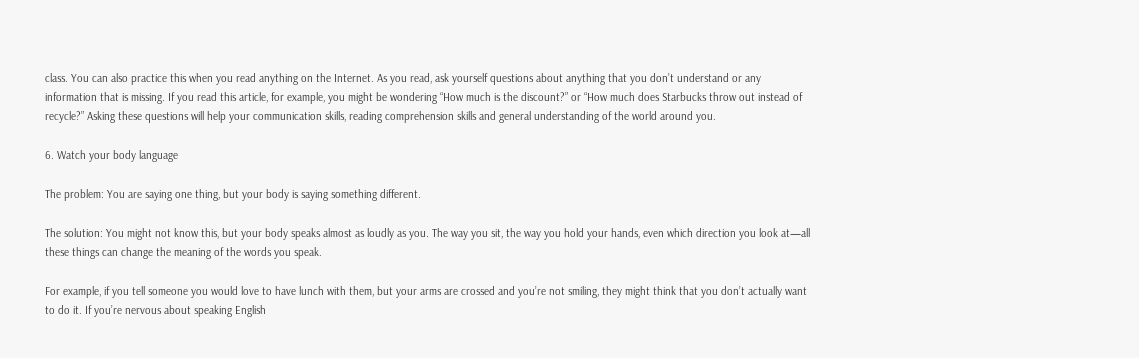class. You can also practice this when you read anything on the Internet. As you read, ask yourself questions about anything that you don’t understand or any information that is missing. If you read this article, for example, you might be wondering “How much is the discount?” or “How much does Starbucks throw out instead of recycle?” Asking these questions will help your communication skills, reading comprehension skills and general understanding of the world around you.

6. Watch your body language

The problem: You are saying one thing, but your body is saying something different.

The solution: You might not know this, but your body speaks almost as loudly as you. The way you sit, the way you hold your hands, even which direction you look at—all these things can change the meaning of the words you speak.

For example, if you tell someone you would love to have lunch with them, but your arms are crossed and you’re not smiling, they might think that you don’t actually want to do it. If you’re nervous about speaking English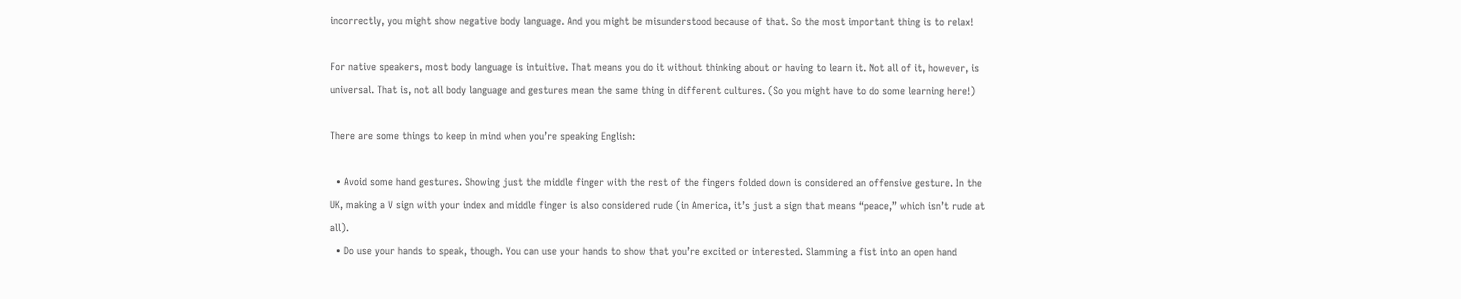incorrectly, you might show negative body language. And you might be misunderstood because of that. So the most important thing is to relax!

For native speakers, most body language is intuitive. That means you do it without thinking about or having to learn it. Not all of it, however, is universal. That is, not all body language and gestures mean the same thing in different cultures. (So you might have to do some learning here!)

There are some things to keep in mind when you’re speaking English:

  • Avoid some hand gestures. Showing just the middle finger with the rest of the fingers folded down is considered an offensive gesture. In the UK, making a V sign with your index and middle finger is also considered rude (in America, it’s just a sign that means “peace,” which isn’t rude at all).
  • Do use your hands to speak, though. You can use your hands to show that you’re excited or interested. Slamming a fist into an open hand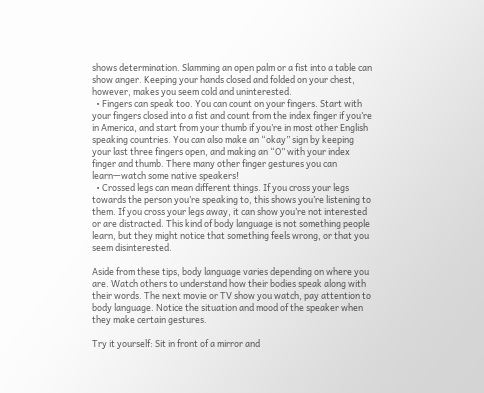shows determination. Slamming an open palm or a fist into a table can show anger. Keeping your hands closed and folded on your chest, however, makes you seem cold and uninterested.
  • Fingers can speak too. You can count on your fingers. Start with your fingers closed into a fist and count from the index finger if you’re in America, and start from your thumb if you’re in most other English speaking countries. You can also make an “okay” sign by keeping your last three fingers open, and making an “O” with your index finger and thumb. There many other finger gestures you can learn—watch some native speakers!
  • Crossed legs can mean different things. If you cross your legs towards the person you’re speaking to, this shows you’re listening to them. If you cross your legs away, it can show you’re not interested or are distracted. This kind of body language is not something people learn, but they might notice that something feels wrong, or that you seem disinterested.

Aside from these tips, body language varies depending on where you are. Watch others to understand how their bodies speak along with their words. The next movie or TV show you watch, pay attention to body language. Notice the situation and mood of the speaker when they make certain gestures.

Try it yourself: Sit in front of a mirror and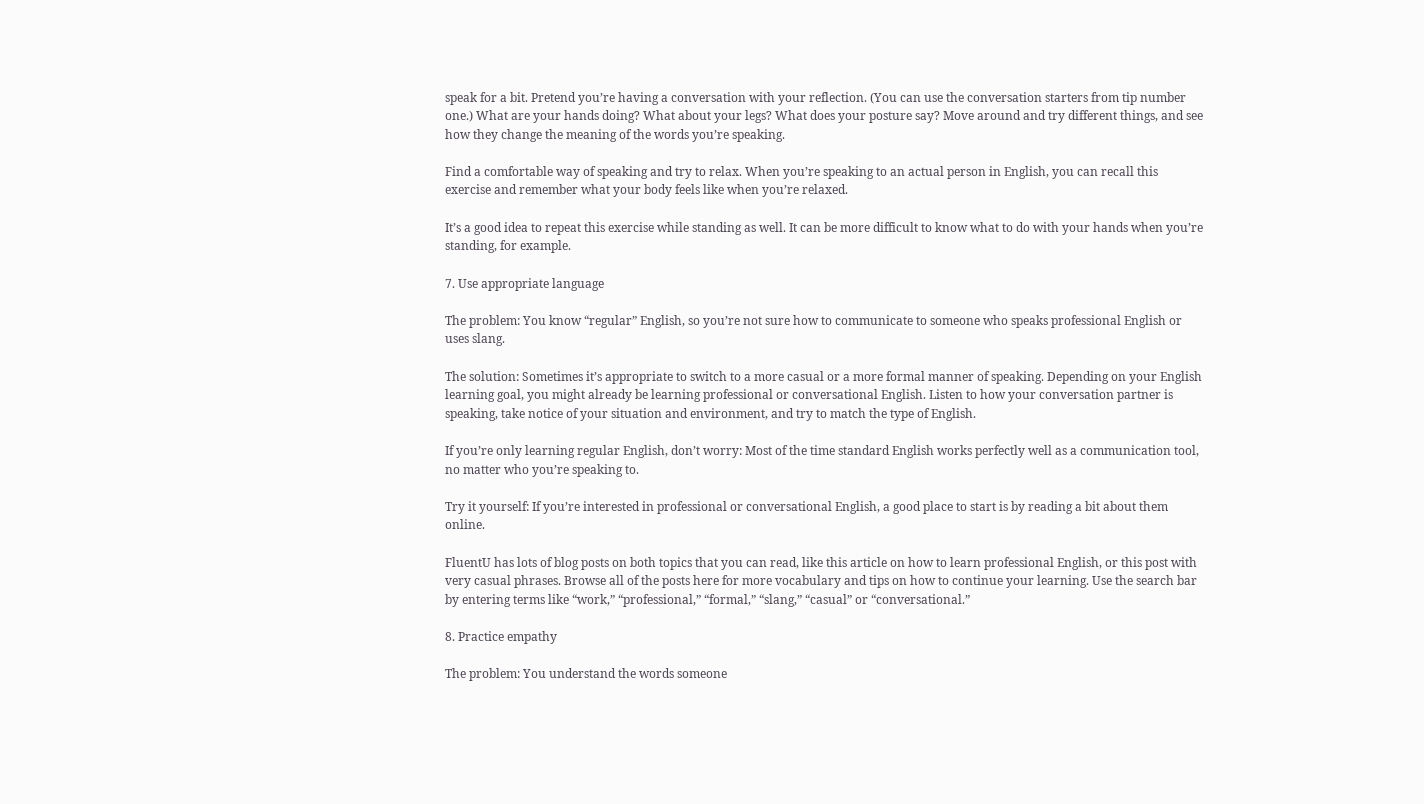speak for a bit. Pretend you’re having a conversation with your reflection. (You can use the conversation starters from tip number one.) What are your hands doing? What about your legs? What does your posture say? Move around and try different things, and see how they change the meaning of the words you’re speaking.

Find a comfortable way of speaking and try to relax. When you’re speaking to an actual person in English, you can recall this exercise and remember what your body feels like when you’re relaxed.

It’s a good idea to repeat this exercise while standing as well. It can be more difficult to know what to do with your hands when you’re standing, for example.

7. Use appropriate language

The problem: You know “regular” English, so you’re not sure how to communicate to someone who speaks professional English or uses slang.

The solution: Sometimes it’s appropriate to switch to a more casual or a more formal manner of speaking. Depending on your English learning goal, you might already be learning professional or conversational English. Listen to how your conversation partner is speaking, take notice of your situation and environment, and try to match the type of English.

If you’re only learning regular English, don’t worry: Most of the time standard English works perfectly well as a communication tool, no matter who you’re speaking to.

Try it yourself: If you’re interested in professional or conversational English, a good place to start is by reading a bit about them online.

FluentU has lots of blog posts on both topics that you can read, like this article on how to learn professional English, or this post with very casual phrases. Browse all of the posts here for more vocabulary and tips on how to continue your learning. Use the search bar by entering terms like “work,” “professional,” “formal,” “slang,” “casual” or “conversational.”

8. Practice empathy

The problem: You understand the words someone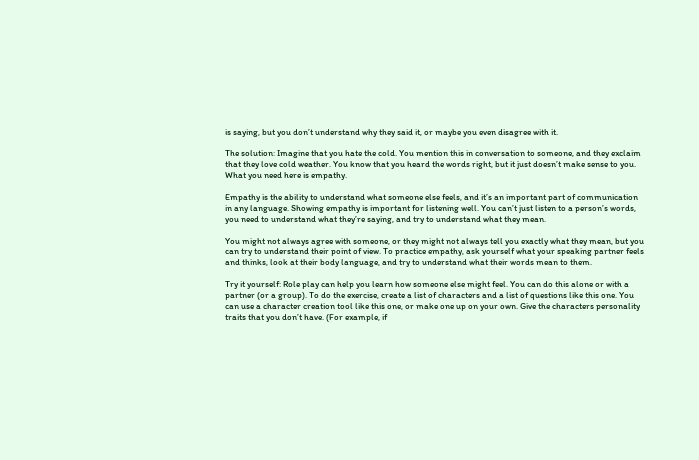is saying, but you don’t understand why they said it, or maybe you even disagree with it.

The solution: Imagine that you hate the cold. You mention this in conversation to someone, and they exclaim that they love cold weather. You know that you heard the words right, but it just doesn’t make sense to you. What you need here is empathy.

Empathy is the ability to understand what someone else feels, and it’s an important part of communication in any language. Showing empathy is important for listening well. You can’t just listen to a person’s words, you need to understand what they’re saying, and try to understand what they mean.

You might not always agree with someone, or they might not always tell you exactly what they mean, but you can try to understand their point of view. To practice empathy, ask yourself what your speaking partner feels and thinks, look at their body language, and try to understand what their words mean to them.

Try it yourself: Role play can help you learn how someone else might feel. You can do this alone or with a partner (or a group). To do the exercise, create a list of characters and a list of questions like this one. You can use a character creation tool like this one, or make one up on your own. Give the characters personality traits that you don’t have. (For example, if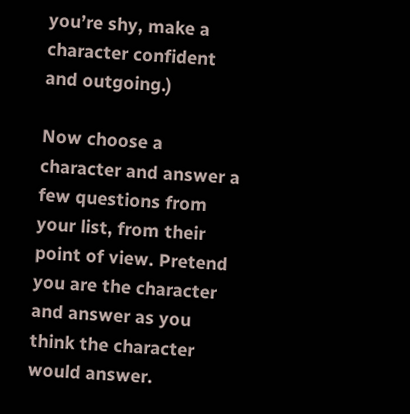you’re shy, make a character confident and outgoing.)

Now choose a character and answer a few questions from your list, from their point of view. Pretend you are the character and answer as you think the character would answer.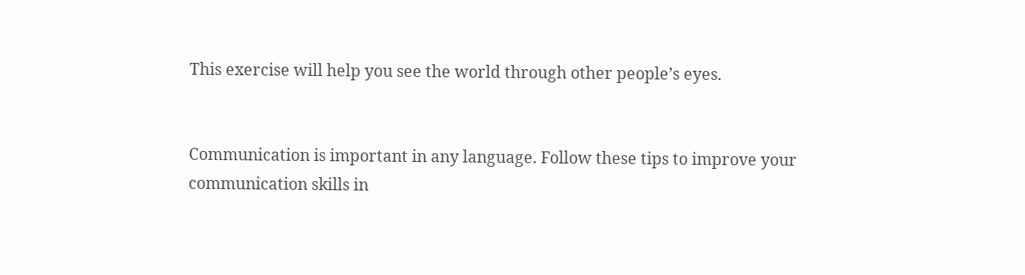This exercise will help you see the world through other people’s eyes.


Communication is important in any language. Follow these tips to improve your communication skills in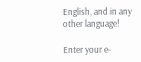English, and in any other language!

Enter your e-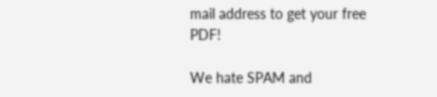mail address to get your free PDF!

We hate SPAM and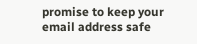promise to keep your email address safe